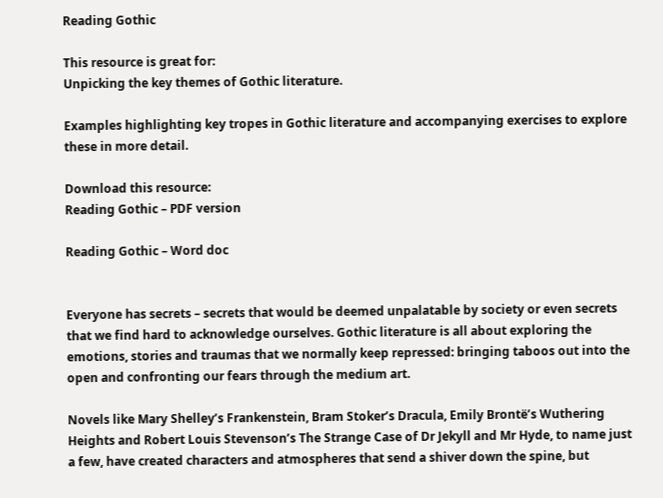Reading Gothic

This resource is great for:
Unpicking the key themes of Gothic literature.

Examples highlighting key tropes in Gothic literature and accompanying exercises to explore these in more detail.

Download this resource:
Reading Gothic – PDF version

Reading Gothic – Word doc


Everyone has secrets – secrets that would be deemed unpalatable by society or even secrets that we find hard to acknowledge ourselves. Gothic literature is all about exploring the emotions, stories and traumas that we normally keep repressed: bringing taboos out into the open and confronting our fears through the medium art.

Novels like Mary Shelley’s Frankenstein, Bram Stoker’s Dracula, Emily Brontë’s Wuthering Heights and Robert Louis Stevenson’s The Strange Case of Dr Jekyll and Mr Hyde, to name just a few, have created characters and atmospheres that send a shiver down the spine, but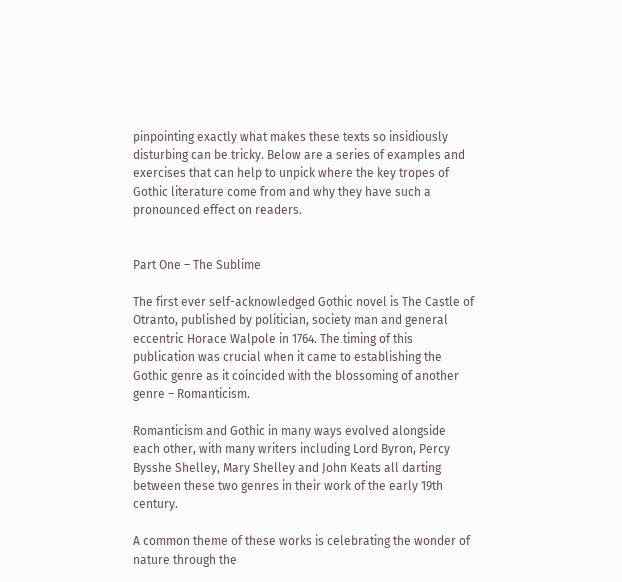pinpointing exactly what makes these texts so insidiously disturbing can be tricky. Below are a series of examples and exercises that can help to unpick where the key tropes of Gothic literature come from and why they have such a pronounced effect on readers.


Part One – The Sublime

The first ever self-acknowledged Gothic novel is The Castle of Otranto, published by politician, society man and general eccentric Horace Walpole in 1764. The timing of this publication was crucial when it came to establishing the Gothic genre as it coincided with the blossoming of another genre – Romanticism.

Romanticism and Gothic in many ways evolved alongside each other, with many writers including Lord Byron, Percy Bysshe Shelley, Mary Shelley and John Keats all darting between these two genres in their work of the early 19th century.

A common theme of these works is celebrating the wonder of nature through the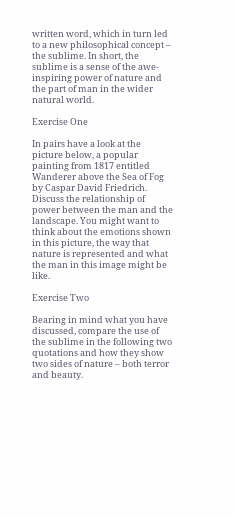written word, which in turn led to a new philosophical concept – the sublime. In short, the sublime is a sense of the awe-inspiring power of nature and the part of man in the wider natural world.

Exercise One

In pairs have a look at the picture below, a popular painting from 1817 entitled Wanderer above the Sea of Fog by Caspar David Friedrich. Discuss the relationship of power between the man and the landscape. You might want to think about the emotions shown in this picture, the way that nature is represented and what the man in this image might be like.

Exercise Two

Bearing in mind what you have discussed, compare the use of the sublime in the following two quotations and how they show two sides of nature – both terror and beauty.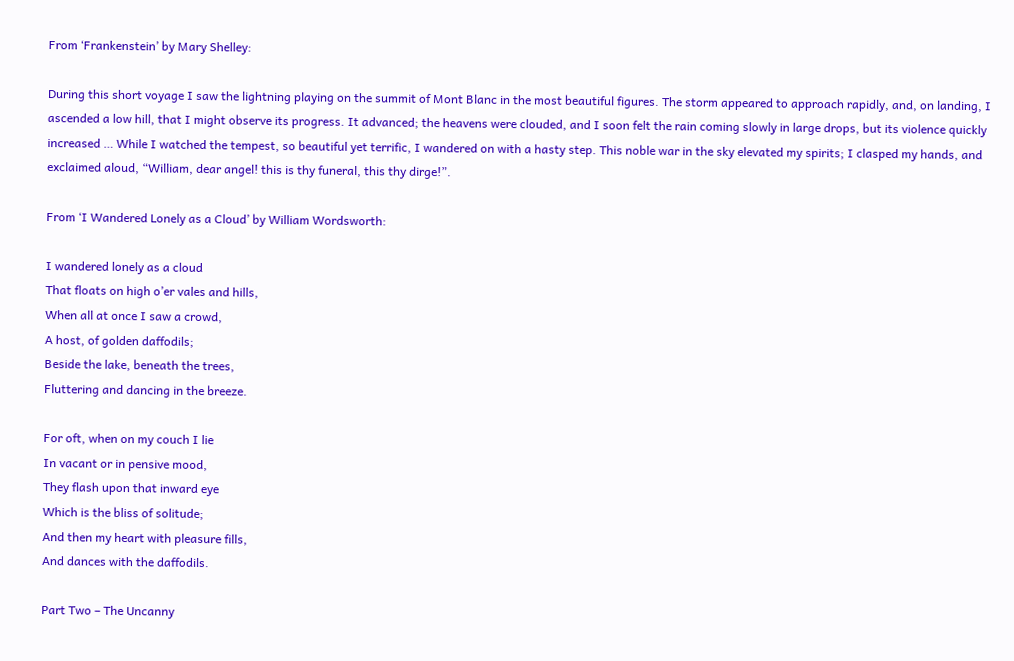From ‘Frankenstein’ by Mary Shelley:

During this short voyage I saw the lightning playing on the summit of Mont Blanc in the most beautiful figures. The storm appeared to approach rapidly, and, on landing, I ascended a low hill, that I might observe its progress. It advanced; the heavens were clouded, and I soon felt the rain coming slowly in large drops, but its violence quickly increased … While I watched the tempest, so beautiful yet terrific, I wandered on with a hasty step. This noble war in the sky elevated my spirits; I clasped my hands, and exclaimed aloud, “William, dear angel! this is thy funeral, this thy dirge!”.

From ‘I Wandered Lonely as a Cloud’ by William Wordsworth:

I wandered lonely as a cloud
That floats on high o’er vales and hills,
When all at once I saw a crowd,
A host, of golden daffodils;
Beside the lake, beneath the trees,
Fluttering and dancing in the breeze.

For oft, when on my couch I lie
In vacant or in pensive mood,
They flash upon that inward eye
Which is the bliss of solitude;
And then my heart with pleasure fills,
And dances with the daffodils.

Part Two – The Uncanny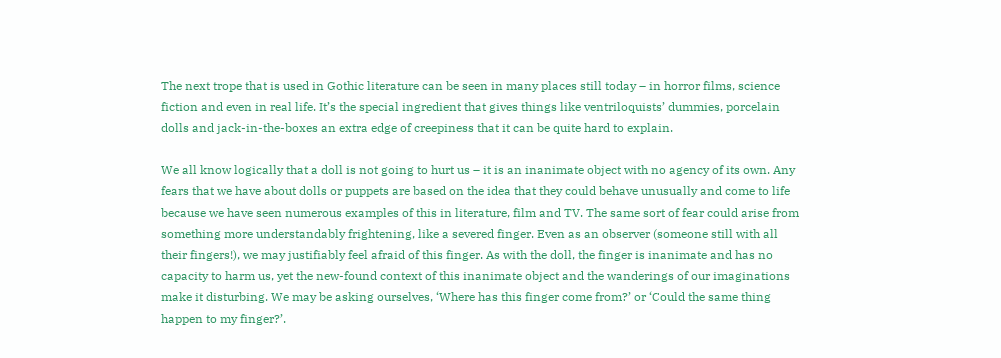The next trope that is used in Gothic literature can be seen in many places still today – in horror films, science fiction and even in real life. It’s the special ingredient that gives things like ventriloquists’ dummies, porcelain dolls and jack-in-the-boxes an extra edge of creepiness that it can be quite hard to explain.

We all know logically that a doll is not going to hurt us – it is an inanimate object with no agency of its own. Any fears that we have about dolls or puppets are based on the idea that they could behave unusually and come to life because we have seen numerous examples of this in literature, film and TV. The same sort of fear could arise from something more understandably frightening, like a severed finger. Even as an observer (someone still with all their fingers!), we may justifiably feel afraid of this finger. As with the doll, the finger is inanimate and has no capacity to harm us, yet the new-found context of this inanimate object and the wanderings of our imaginations make it disturbing. We may be asking ourselves, ‘Where has this finger come from?’ or ‘Could the same thing happen to my finger?’.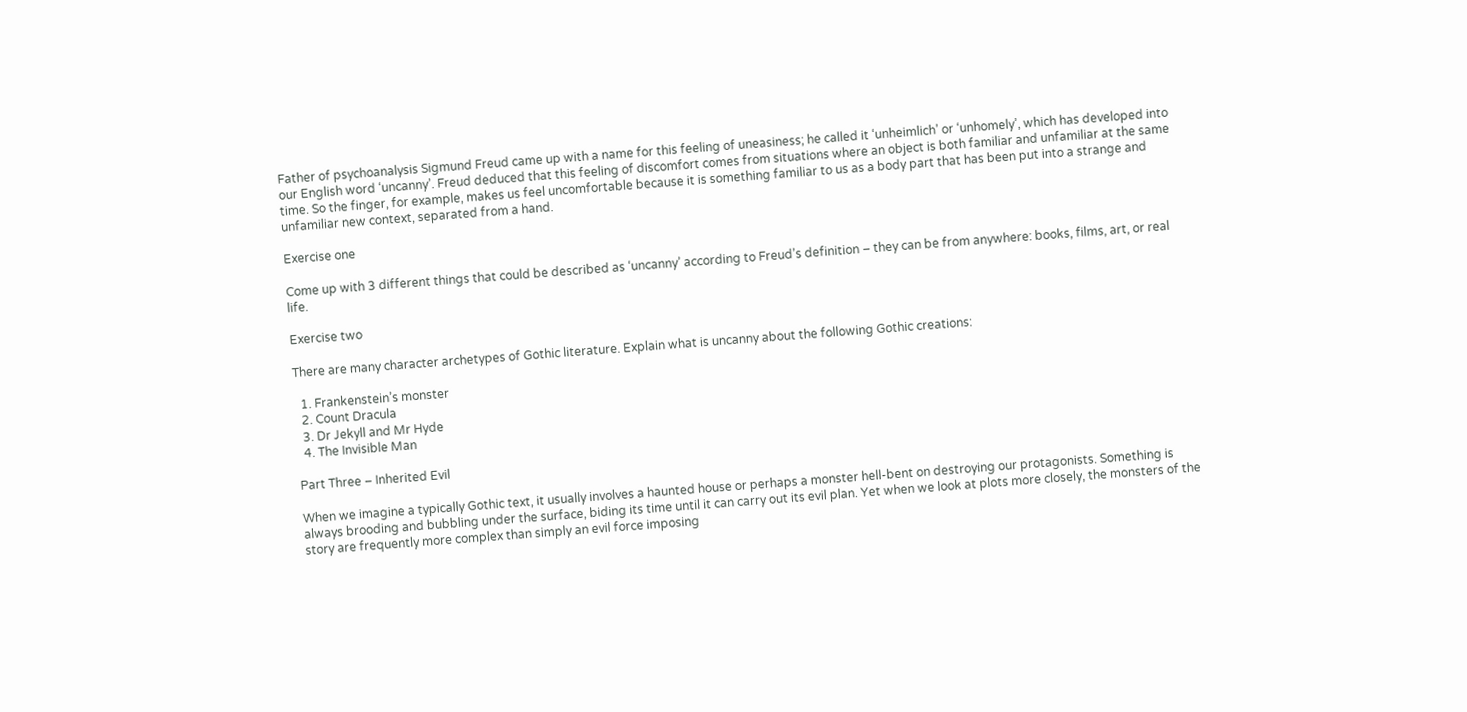Father of psychoanalysis Sigmund Freud came up with a name for this feeling of uneasiness; he called it ‘unheimlich’ or ‘unhomely’, which has developed into our English word ‘uncanny’. Freud deduced that this feeling of discomfort comes from situations where an object is both familiar and unfamiliar at the same time. So the finger, for example, makes us feel uncomfortable because it is something familiar to us as a body part that has been put into a strange and unfamiliar new context, separated from a hand.

Exercise one

Come up with 3 different things that could be described as ‘uncanny’ according to Freud’s definition – they can be from anywhere: books, films, art, or real life.

Exercise two

There are many character archetypes of Gothic literature. Explain what is uncanny about the following Gothic creations:

  1. Frankenstein’s monster
  2. Count Dracula
  3. Dr Jekyll and Mr Hyde
  4. The Invisible Man

Part Three – Inherited Evil

When we imagine a typically Gothic text, it usually involves a haunted house or perhaps a monster hell-bent on destroying our protagonists. Something is always brooding and bubbling under the surface, biding its time until it can carry out its evil plan. Yet when we look at plots more closely, the monsters of the story are frequently more complex than simply an evil force imposing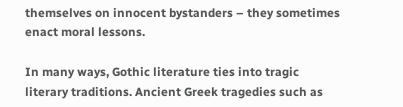themselves on innocent bystanders – they sometimes enact moral lessons.

In many ways, Gothic literature ties into tragic literary traditions. Ancient Greek tragedies such as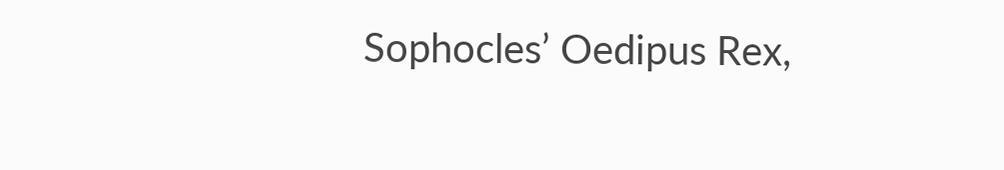Sophocles’ Oedipus Rex,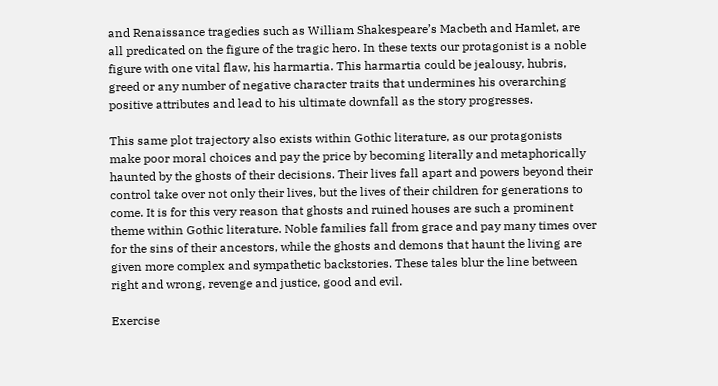and Renaissance tragedies such as William Shakespeare’s Macbeth and Hamlet, are all predicated on the figure of the tragic hero. In these texts our protagonist is a noble figure with one vital flaw, his harmartia. This harmartia could be jealousy, hubris, greed or any number of negative character traits that undermines his overarching positive attributes and lead to his ultimate downfall as the story progresses.

This same plot trajectory also exists within Gothic literature, as our protagonists make poor moral choices and pay the price by becoming literally and metaphorically haunted by the ghosts of their decisions. Their lives fall apart and powers beyond their control take over not only their lives, but the lives of their children for generations to come. It is for this very reason that ghosts and ruined houses are such a prominent theme within Gothic literature. Noble families fall from grace and pay many times over for the sins of their ancestors, while the ghosts and demons that haunt the living are given more complex and sympathetic backstories. These tales blur the line between right and wrong, revenge and justice, good and evil.

Exercise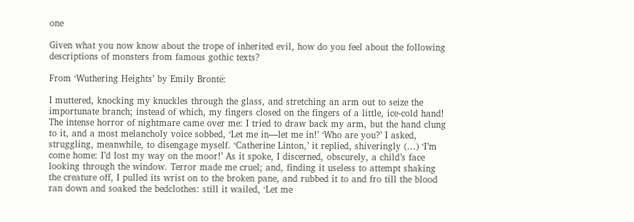one

Given what you now know about the trope of inherited evil, how do you feel about the following descriptions of monsters from famous gothic texts?

From ‘Wuthering Heights’ by Emily Brontë:

I muttered, knocking my knuckles through the glass, and stretching an arm out to seize the importunate branch; instead of which, my fingers closed on the fingers of a little, ice-cold hand! The intense horror of nightmare came over me: I tried to draw back my arm, but the hand clung to it, and a most melancholy voice sobbed, ‘Let me in—let me in!’ ‘Who are you?’ I asked, struggling, meanwhile, to disengage myself. ‘Catherine Linton,’ it replied, shiveringly (…) ‘I’m come home: I’d lost my way on the moor!’ As it spoke, I discerned, obscurely, a child’s face looking through the window. Terror made me cruel; and, finding it useless to attempt shaking the creature off, I pulled its wrist on to the broken pane, and rubbed it to and fro till the blood ran down and soaked the bedclothes: still it wailed, ‘Let me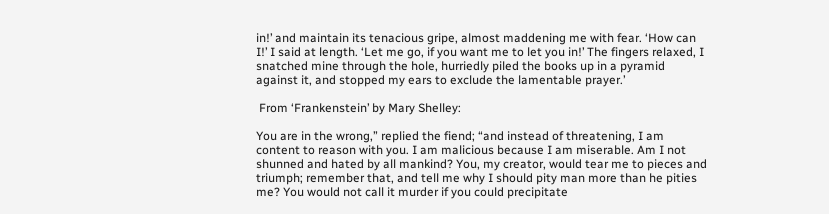in!’ and maintain its tenacious gripe, almost maddening me with fear. ‘How can I!’ I said at length. ‘Let me go, if you want me to let you in!’ The fingers relaxed, I snatched mine through the hole, hurriedly piled the books up in a pyramid against it, and stopped my ears to exclude the lamentable prayer.’

 From ‘Frankenstein’ by Mary Shelley:

You are in the wrong,” replied the fiend; “and instead of threatening, I am content to reason with you. I am malicious because I am miserable. Am I not shunned and hated by all mankind? You, my creator, would tear me to pieces and triumph; remember that, and tell me why I should pity man more than he pities me? You would not call it murder if you could precipitate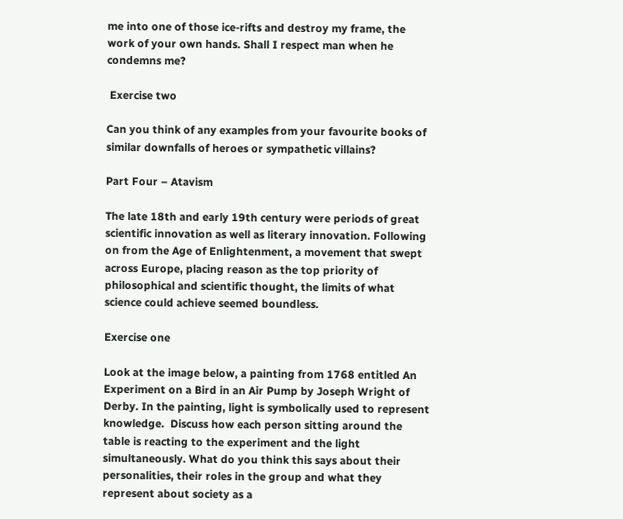me into one of those ice-rifts and destroy my frame, the work of your own hands. Shall I respect man when he condemns me?

 Exercise two

Can you think of any examples from your favourite books of similar downfalls of heroes or sympathetic villains?

Part Four – Atavism

The late 18th and early 19th century were periods of great scientific innovation as well as literary innovation. Following on from the Age of Enlightenment, a movement that swept across Europe, placing reason as the top priority of philosophical and scientific thought, the limits of what science could achieve seemed boundless.

Exercise one

Look at the image below, a painting from 1768 entitled An Experiment on a Bird in an Air Pump by Joseph Wright of Derby. In the painting, light is symbolically used to represent knowledge.  Discuss how each person sitting around the table is reacting to the experiment and the light simultaneously. What do you think this says about their personalities, their roles in the group and what they represent about society as a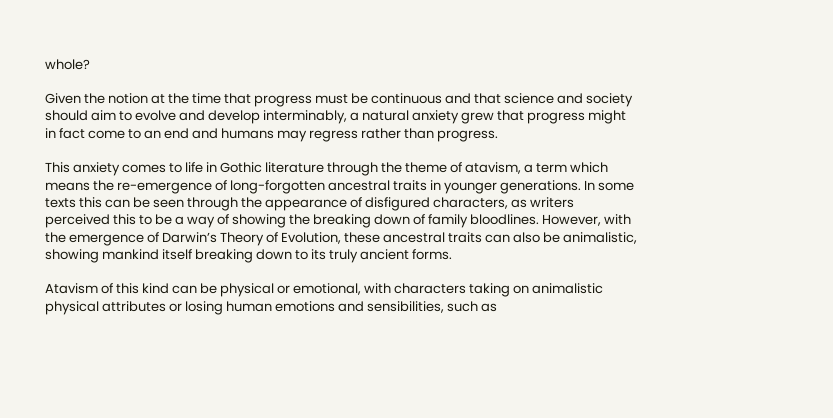whole?

Given the notion at the time that progress must be continuous and that science and society should aim to evolve and develop interminably, a natural anxiety grew that progress might in fact come to an end and humans may regress rather than progress.

This anxiety comes to life in Gothic literature through the theme of atavism, a term which means the re-emergence of long-forgotten ancestral traits in younger generations. In some texts this can be seen through the appearance of disfigured characters, as writers perceived this to be a way of showing the breaking down of family bloodlines. However, with the emergence of Darwin’s Theory of Evolution, these ancestral traits can also be animalistic, showing mankind itself breaking down to its truly ancient forms.

Atavism of this kind can be physical or emotional, with characters taking on animalistic physical attributes or losing human emotions and sensibilities, such as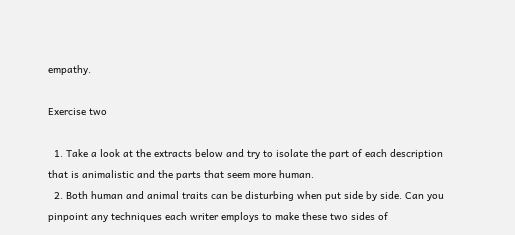empathy.

Exercise two

  1. Take a look at the extracts below and try to isolate the part of each description that is animalistic and the parts that seem more human.
  2. Both human and animal traits can be disturbing when put side by side. Can you pinpoint any techniques each writer employs to make these two sides of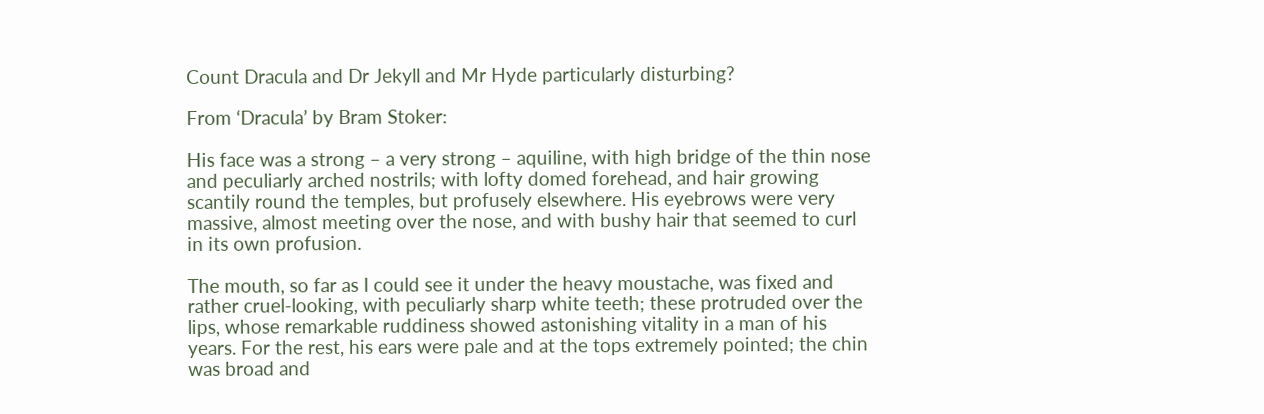Count Dracula and Dr Jekyll and Mr Hyde particularly disturbing?

From ‘Dracula’ by Bram Stoker:

His face was a strong – a very strong – aquiline, with high bridge of the thin nose and peculiarly arched nostrils; with lofty domed forehead, and hair growing scantily round the temples, but profusely elsewhere. His eyebrows were very massive, almost meeting over the nose, and with bushy hair that seemed to curl in its own profusion.

The mouth, so far as I could see it under the heavy moustache, was fixed and rather cruel-looking, with peculiarly sharp white teeth; these protruded over the lips, whose remarkable ruddiness showed astonishing vitality in a man of his years. For the rest, his ears were pale and at the tops extremely pointed; the chin was broad and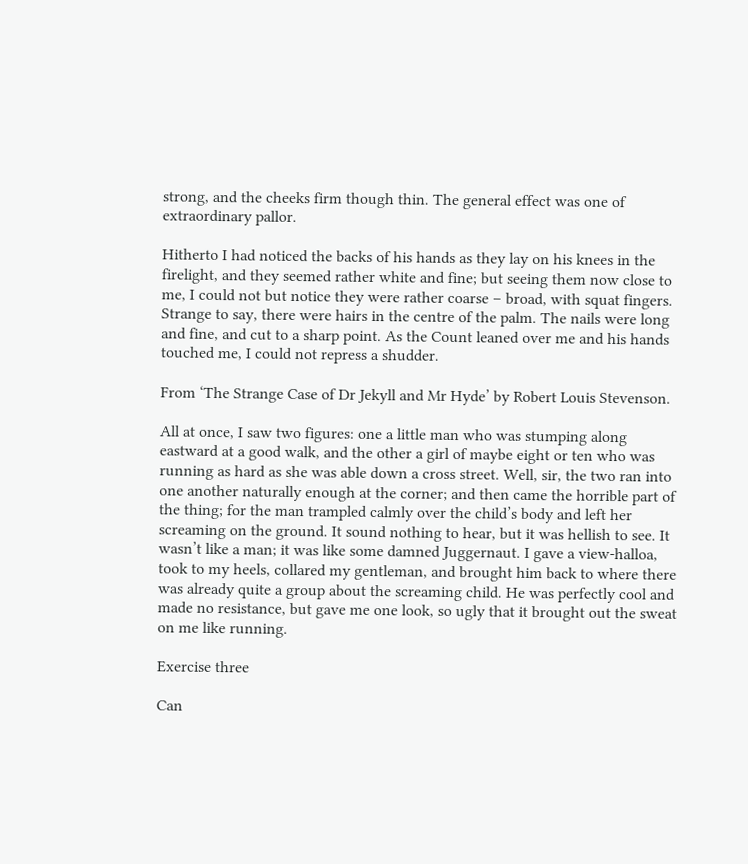strong, and the cheeks firm though thin. The general effect was one of extraordinary pallor.

Hitherto I had noticed the backs of his hands as they lay on his knees in the firelight, and they seemed rather white and fine; but seeing them now close to me, I could not but notice they were rather coarse – broad, with squat fingers. Strange to say, there were hairs in the centre of the palm. The nails were long and fine, and cut to a sharp point. As the Count leaned over me and his hands touched me, I could not repress a shudder.

From ‘The Strange Case of Dr Jekyll and Mr Hyde’ by Robert Louis Stevenson.

All at once, I saw two figures: one a little man who was stumping along eastward at a good walk, and the other a girl of maybe eight or ten who was running as hard as she was able down a cross street. Well, sir, the two ran into one another naturally enough at the corner; and then came the horrible part of the thing; for the man trampled calmly over the child’s body and left her screaming on the ground. It sound nothing to hear, but it was hellish to see. It wasn’t like a man; it was like some damned Juggernaut. I gave a view-halloa, took to my heels, collared my gentleman, and brought him back to where there was already quite a group about the screaming child. He was perfectly cool and made no resistance, but gave me one look, so ugly that it brought out the sweat on me like running.

Exercise three

Can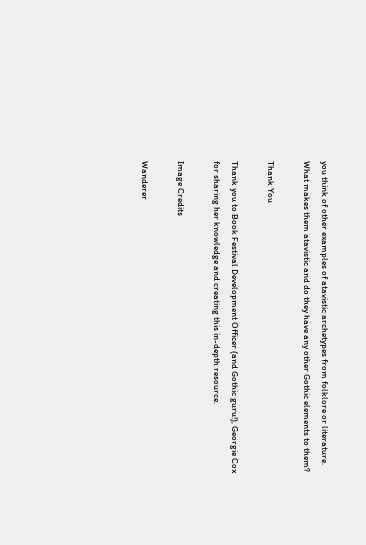you think of other examples of atavistic archetypes from folklore or literature. What makes them atavistic and do they have any other Gothic elements to them?

Thank You

Thank you to Book Festival Development Officer (and Gothic guru!), Georgie Cox for sharing her knowledge and creating this in-depth resource.

Image Credits

Wanderer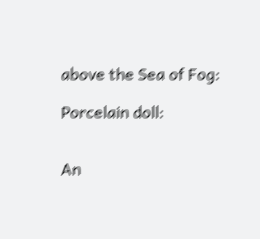above the Sea of Fog:

Porcelain doll:


An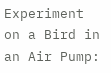Experiment on a Bird in an Air Pump: